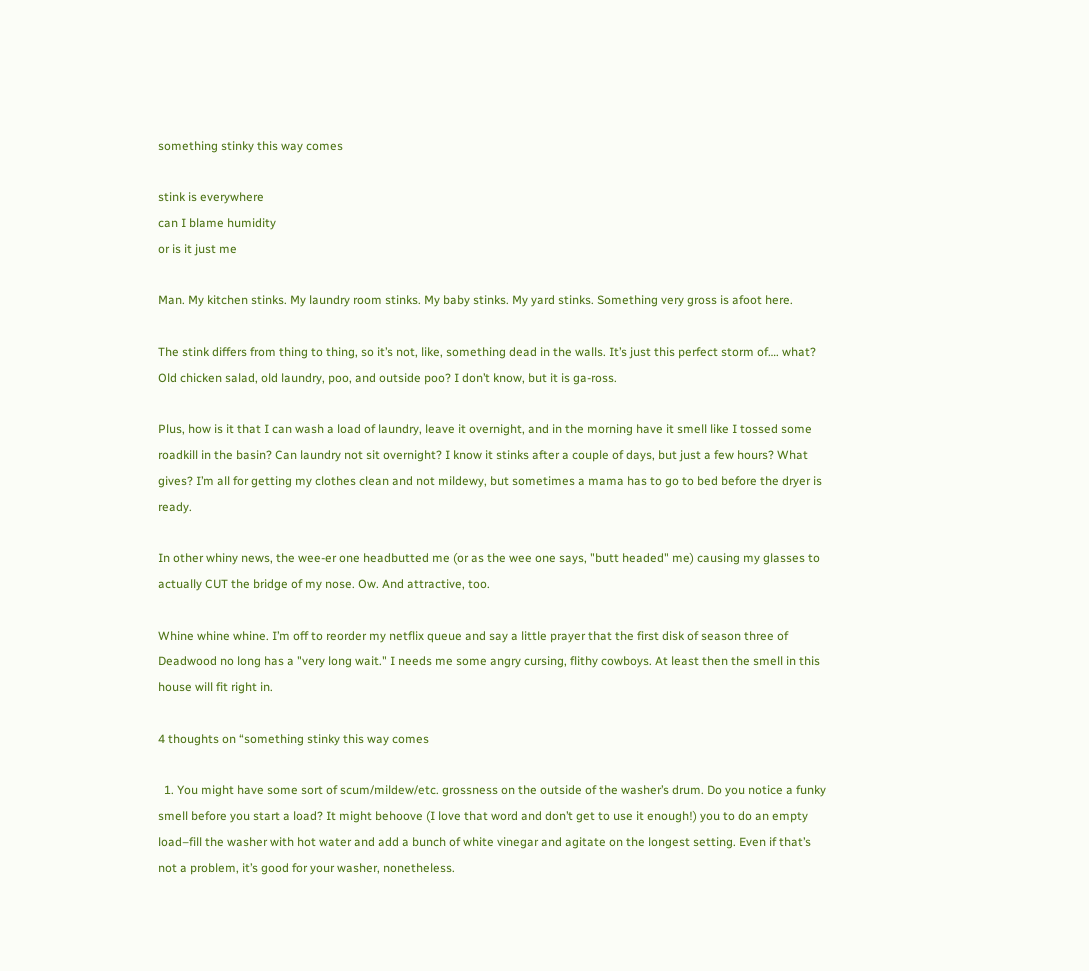something stinky this way comes

stink is everywhere
can I blame humidity
or is it just me

Man. My kitchen stinks. My laundry room stinks. My baby stinks. My yard stinks. Something very gross is afoot here.

The stink differs from thing to thing, so it’s not, like, something dead in the walls. It’s just this perfect storm of…. what? Old chicken salad, old laundry, poo, and outside poo? I don’t know, but it is ga-ross.

Plus, how is it that I can wash a load of laundry, leave it overnight, and in the morning have it smell like I tossed some roadkill in the basin? Can laundry not sit overnight? I know it stinks after a couple of days, but just a few hours? What gives? I’m all for getting my clothes clean and not mildewy, but sometimes a mama has to go to bed before the dryer is ready.

In other whiny news, the wee-er one headbutted me (or as the wee one says, "butt headed" me) causing my glasses to actually CUT the bridge of my nose. Ow. And attractive, too.

Whine whine whine. I’m off to reorder my netflix queue and say a little prayer that the first disk of season three of Deadwood no long has a "very long wait." I needs me some angry cursing, flithy cowboys. At least then the smell in this house will fit right in.

4 thoughts on “something stinky this way comes

  1. You might have some sort of scum/mildew/etc. grossness on the outside of the washer’s drum. Do you notice a funky smell before you start a load? It might behoove (I love that word and don’t get to use it enough!) you to do an empty load–fill the washer with hot water and add a bunch of white vinegar and agitate on the longest setting. Even if that’s not a problem, it’s good for your washer, nonetheless.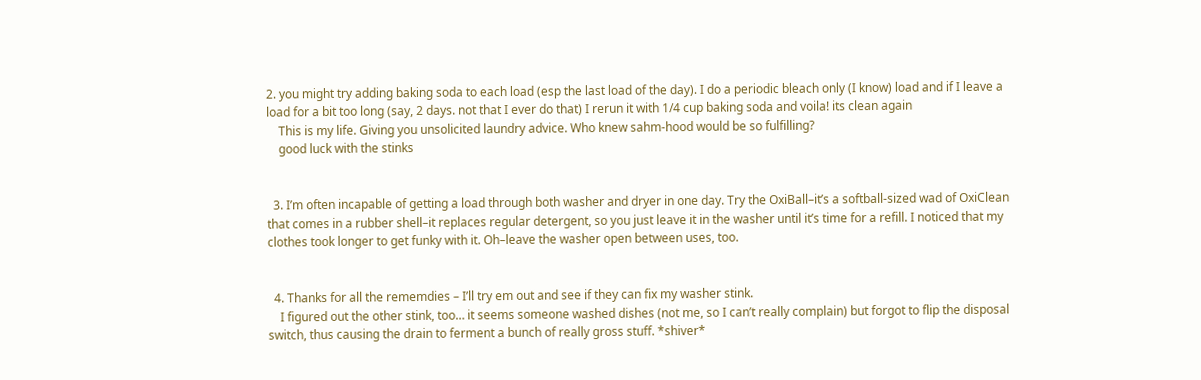2. you might try adding baking soda to each load (esp the last load of the day). I do a periodic bleach only (I know) load and if I leave a load for a bit too long (say, 2 days. not that I ever do that) I rerun it with 1/4 cup baking soda and voila! its clean again
    This is my life. Giving you unsolicited laundry advice. Who knew sahm-hood would be so fulfilling?
    good luck with the stinks


  3. I’m often incapable of getting a load through both washer and dryer in one day. Try the OxiBall–it’s a softball-sized wad of OxiClean that comes in a rubber shell–it replaces regular detergent, so you just leave it in the washer until it’s time for a refill. I noticed that my clothes took longer to get funky with it. Oh–leave the washer open between uses, too.


  4. Thanks for all the rememdies – I’ll try em out and see if they can fix my washer stink.
    I figured out the other stink, too… it seems someone washed dishes (not me, so I can’t really complain) but forgot to flip the disposal switch, thus causing the drain to ferment a bunch of really gross stuff. *shiver*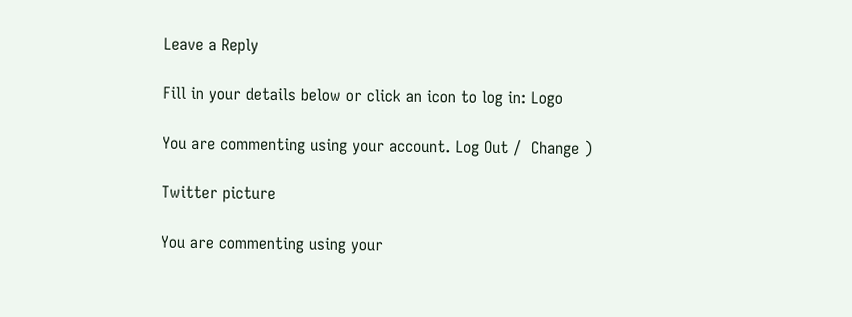Leave a Reply

Fill in your details below or click an icon to log in: Logo

You are commenting using your account. Log Out /  Change )

Twitter picture

You are commenting using your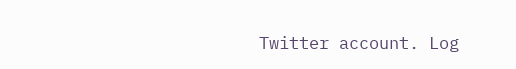Twitter account. Log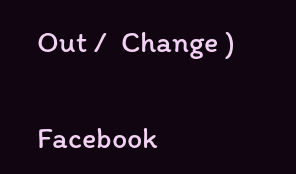Out /  Change )

Facebook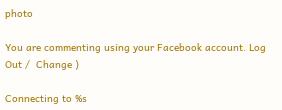photo

You are commenting using your Facebook account. Log Out /  Change )

Connecting to %s